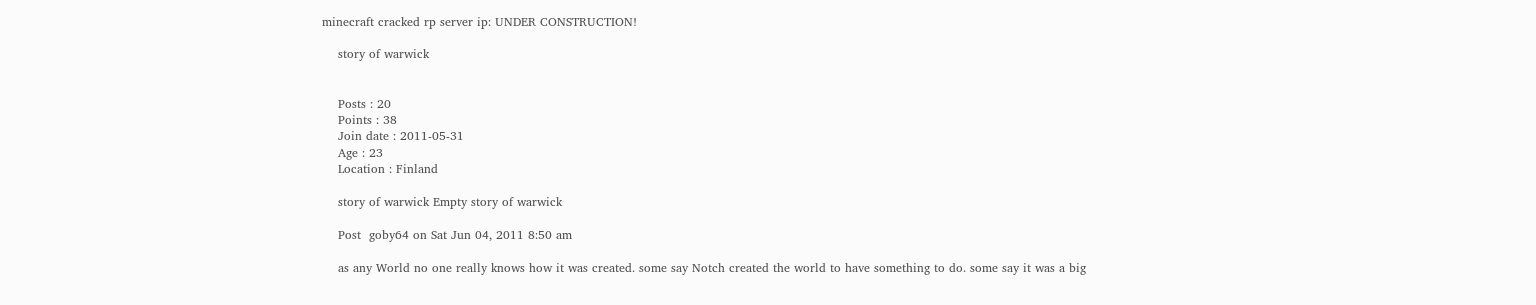minecraft cracked rp server ip: UNDER CONSTRUCTION!

    story of warwick


    Posts : 20
    Points : 38
    Join date : 2011-05-31
    Age : 23
    Location : Finland

    story of warwick Empty story of warwick

    Post  goby64 on Sat Jun 04, 2011 8:50 am

    as any World no one really knows how it was created. some say Notch created the world to have something to do. some say it was a big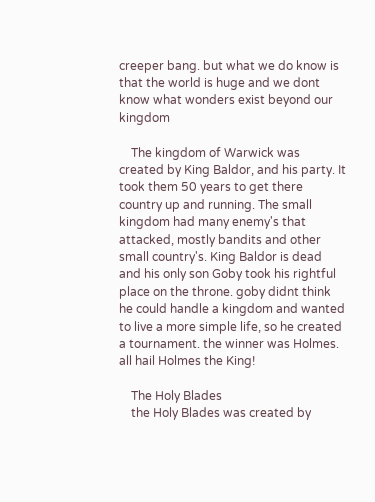creeper bang. but what we do know is that the world is huge and we dont know what wonders exist beyond our kingdom

    The kingdom of Warwick was created by King Baldor, and his party. It took them 50 years to get there country up and running. The small kingdom had many enemy's that attacked, mostly bandits and other small country's. King Baldor is dead and his only son Goby took his rightful place on the throne. goby didnt think he could handle a kingdom and wanted to live a more simple life, so he created a tournament. the winner was Holmes. all hail Holmes the King!

    The Holy Blades
    the Holy Blades was created by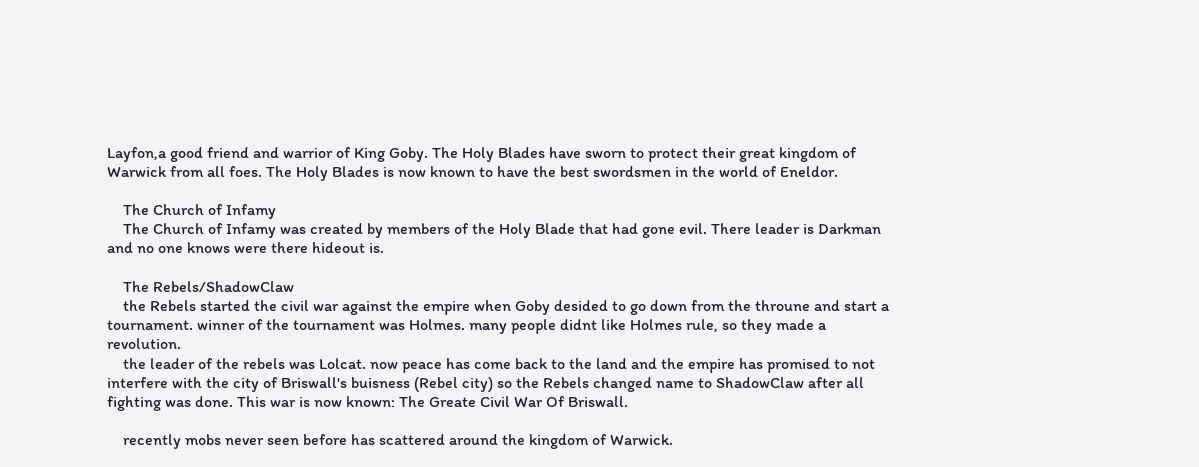Layfon,a good friend and warrior of King Goby. The Holy Blades have sworn to protect their great kingdom of Warwick from all foes. The Holy Blades is now known to have the best swordsmen in the world of Eneldor.

    The Church of Infamy
    The Church of Infamy was created by members of the Holy Blade that had gone evil. There leader is Darkman and no one knows were there hideout is.

    The Rebels/ShadowClaw
    the Rebels started the civil war against the empire when Goby desided to go down from the throune and start a tournament. winner of the tournament was Holmes. many people didnt like Holmes rule, so they made a revolution.
    the leader of the rebels was Lolcat. now peace has come back to the land and the empire has promised to not interfere with the city of Briswall's buisness (Rebel city) so the Rebels changed name to ShadowClaw after all fighting was done. This war is now known: The Greate Civil War Of Briswall.

    recently mobs never seen before has scattered around the kingdom of Warwick.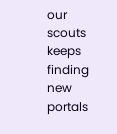our scouts keeps finding new portals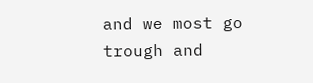and we most go trough and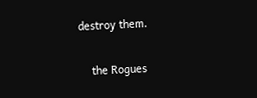destroy them.

    the Rogues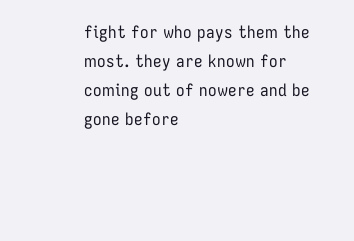fight for who pays them the most. they are known for coming out of nowere and be gone before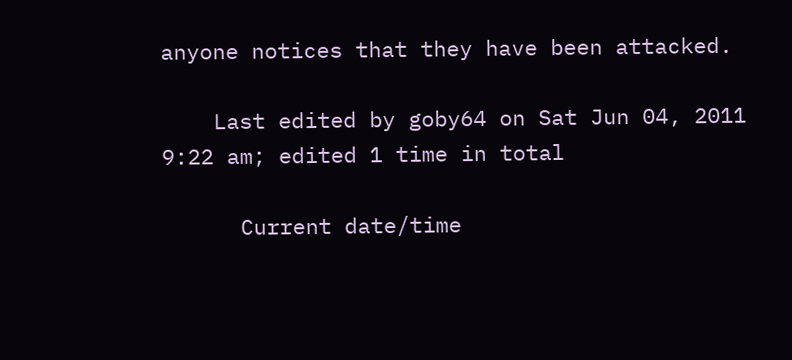anyone notices that they have been attacked.

    Last edited by goby64 on Sat Jun 04, 2011 9:22 am; edited 1 time in total

      Current date/time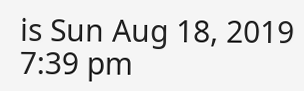is Sun Aug 18, 2019 7:39 pm